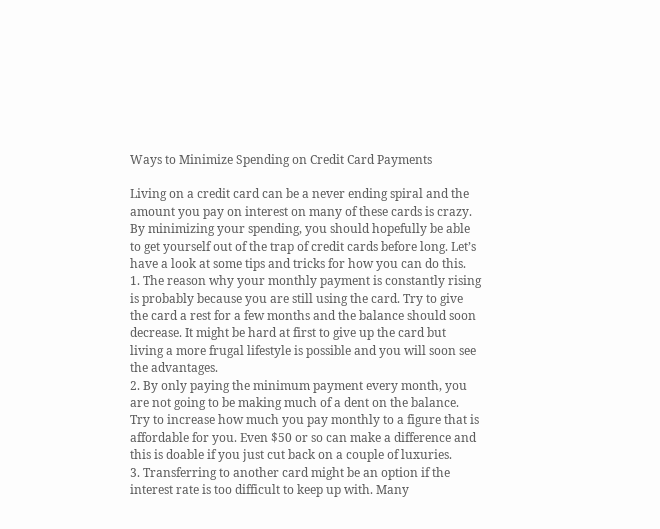Ways to Minimize Spending on Credit Card Payments

Living on a credit card can be a never ending spiral and the amount you pay on interest on many of these cards is crazy. By minimizing your spending, you should hopefully be able to get yourself out of the trap of credit cards before long. Let’s have a look at some tips and tricks for how you can do this.
1. The reason why your monthly payment is constantly rising is probably because you are still using the card. Try to give the card a rest for a few months and the balance should soon decrease. It might be hard at first to give up the card but living a more frugal lifestyle is possible and you will soon see the advantages.
2. By only paying the minimum payment every month, you are not going to be making much of a dent on the balance. Try to increase how much you pay monthly to a figure that is affordable for you. Even $50 or so can make a difference and this is doable if you just cut back on a couple of luxuries.
3. Transferring to another card might be an option if the interest rate is too difficult to keep up with. Many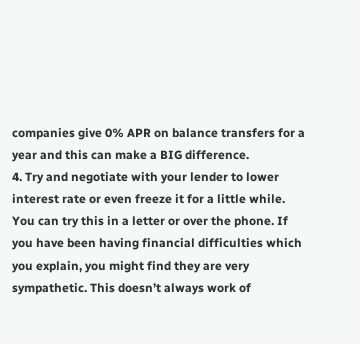companies give 0% APR on balance transfers for a year and this can make a BIG difference.
4. Try and negotiate with your lender to lower interest rate or even freeze it for a little while. You can try this in a letter or over the phone. If you have been having financial difficulties which you explain, you might find they are very sympathetic. This doesn’t always work of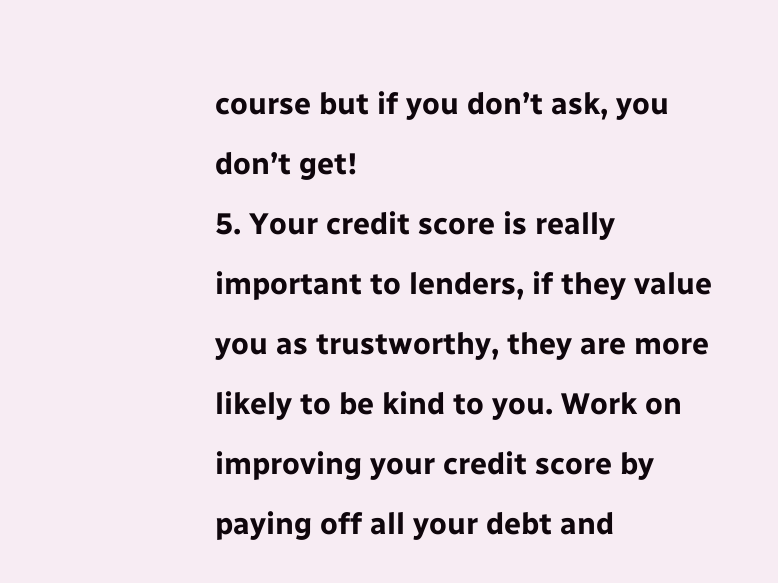course but if you don’t ask, you don’t get!
5. Your credit score is really important to lenders, if they value you as trustworthy, they are more likely to be kind to you. Work on improving your credit score by paying off all your debt and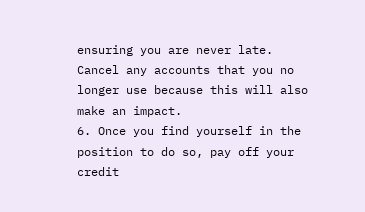ensuring you are never late. Cancel any accounts that you no longer use because this will also make an impact.
6. Once you find yourself in the position to do so, pay off your credit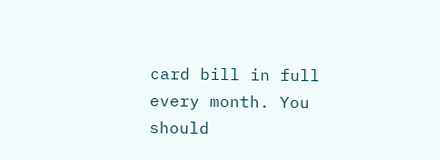card bill in full every month. You should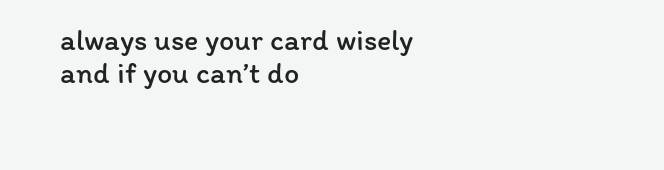always use your card wisely and if you can’t do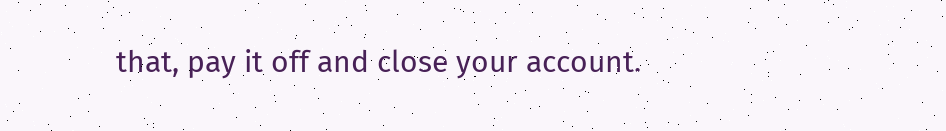that, pay it off and close your account.